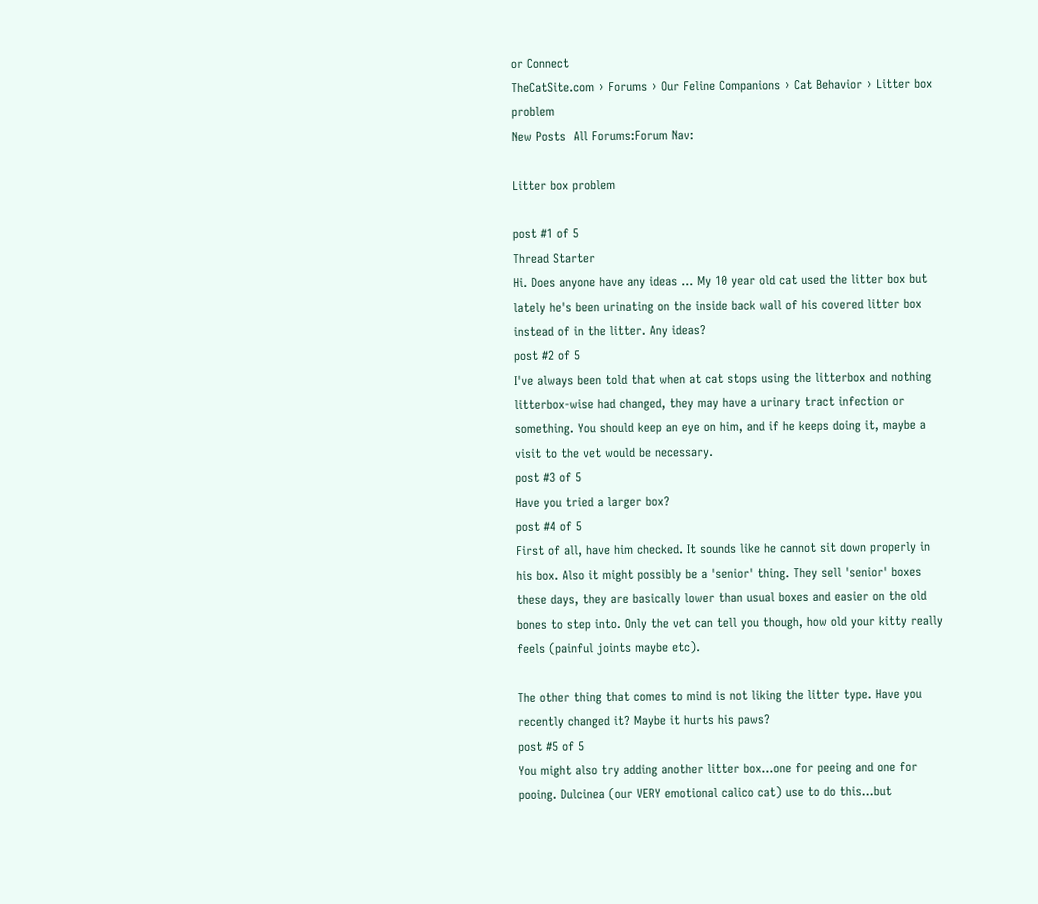or Connect
TheCatSite.com › Forums › Our Feline Companions › Cat Behavior › Litter box problem
New Posts  All Forums:Forum Nav:

Litter box problem

post #1 of 5
Thread Starter
Hi. Does anyone have any ideas ... My 10 year old cat used the litter box but lately he's been urinating on the inside back wall of his covered litter box instead of in the litter. Any ideas?
post #2 of 5
I've always been told that when at cat stops using the litterbox and nothing litterbox-wise had changed, they may have a urinary tract infection or something. You should keep an eye on him, and if he keeps doing it, maybe a visit to the vet would be necessary.
post #3 of 5
Have you tried a larger box?
post #4 of 5
First of all, have him checked. It sounds like he cannot sit down properly in his box. Also it might possibly be a 'senior' thing. They sell 'senior' boxes these days, they are basically lower than usual boxes and easier on the old bones to step into. Only the vet can tell you though, how old your kitty really feels (painful joints maybe etc).

The other thing that comes to mind is not liking the litter type. Have you recently changed it? Maybe it hurts his paws?
post #5 of 5
You might also try adding another litter box...one for peeing and one for pooing. Dulcinea (our VERY emotional calico cat) use to do this...but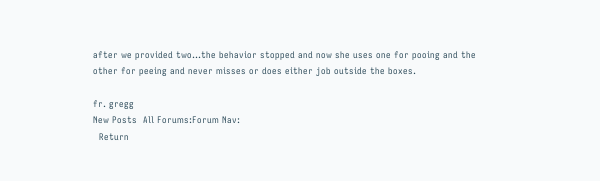after we provided two...the behavior stopped and now she uses one for pooing and the other for peeing and never misses or does either job outside the boxes.

fr. gregg
New Posts  All Forums:Forum Nav:
  Return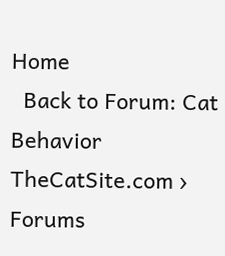Home
  Back to Forum: Cat Behavior
TheCatSite.com › Forums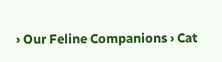› Our Feline Companions › Cat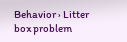Behavior › Litter box problem